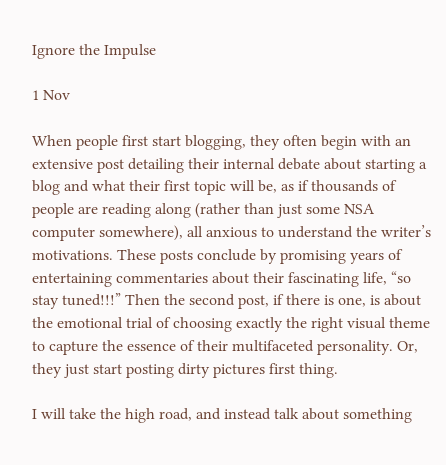Ignore the Impulse

1 Nov

When people first start blogging, they often begin with an extensive post detailing their internal debate about starting a blog and what their first topic will be, as if thousands of people are reading along (rather than just some NSA computer somewhere), all anxious to understand the writer’s motivations. These posts conclude by promising years of entertaining commentaries about their fascinating life, “so stay tuned!!!” Then the second post, if there is one, is about the emotional trial of choosing exactly the right visual theme to capture the essence of their multifaceted personality. Or, they just start posting dirty pictures first thing.

I will take the high road, and instead talk about something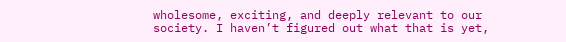wholesome, exciting, and deeply relevant to our society. I haven’t figured out what that is yet,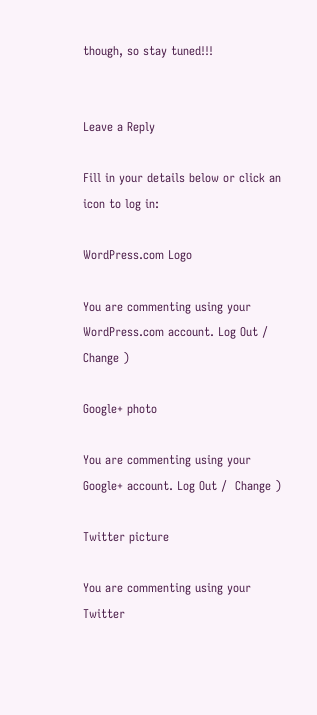though, so stay tuned!!!


Leave a Reply

Fill in your details below or click an icon to log in:

WordPress.com Logo

You are commenting using your WordPress.com account. Log Out /  Change )

Google+ photo

You are commenting using your Google+ account. Log Out /  Change )

Twitter picture

You are commenting using your Twitter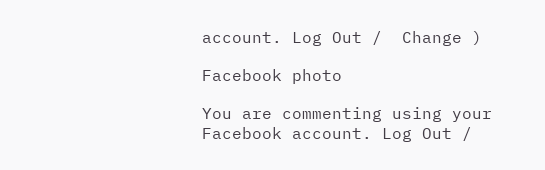account. Log Out /  Change )

Facebook photo

You are commenting using your Facebook account. Log Out /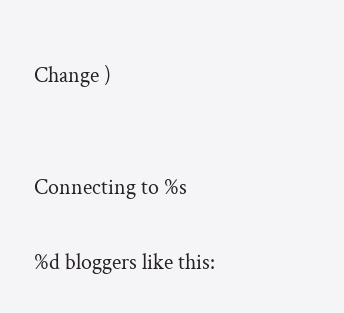Change )


Connecting to %s

%d bloggers like this: